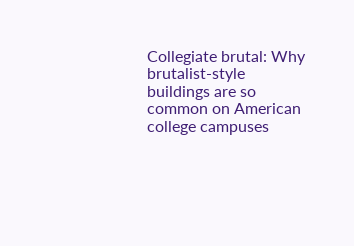Collegiate brutal: Why brutalist-style buildings are so common on American college campuses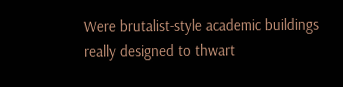Were brutalist-style academic buildings really designed to thwart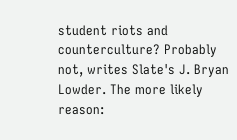student riots and counterculture? Probably not, writes Slate's J. Bryan Lowder. The more likely reason: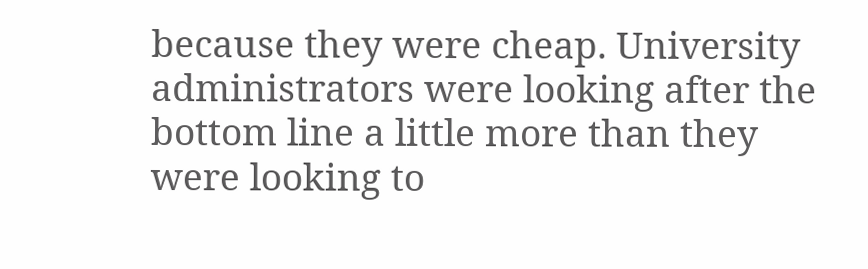because they were cheap. University administrators were looking after the bottom line a little more than they were looking to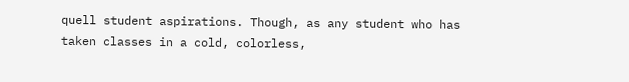quell student aspirations. Though, as any student who has taken classes in a cold, colorless,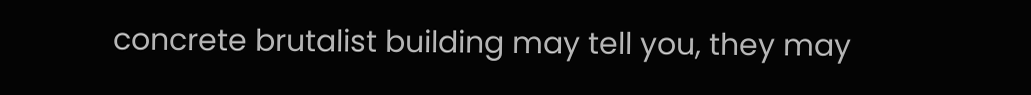concrete brutalist building may tell you, they may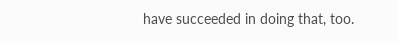have succeeded in doing that, too.